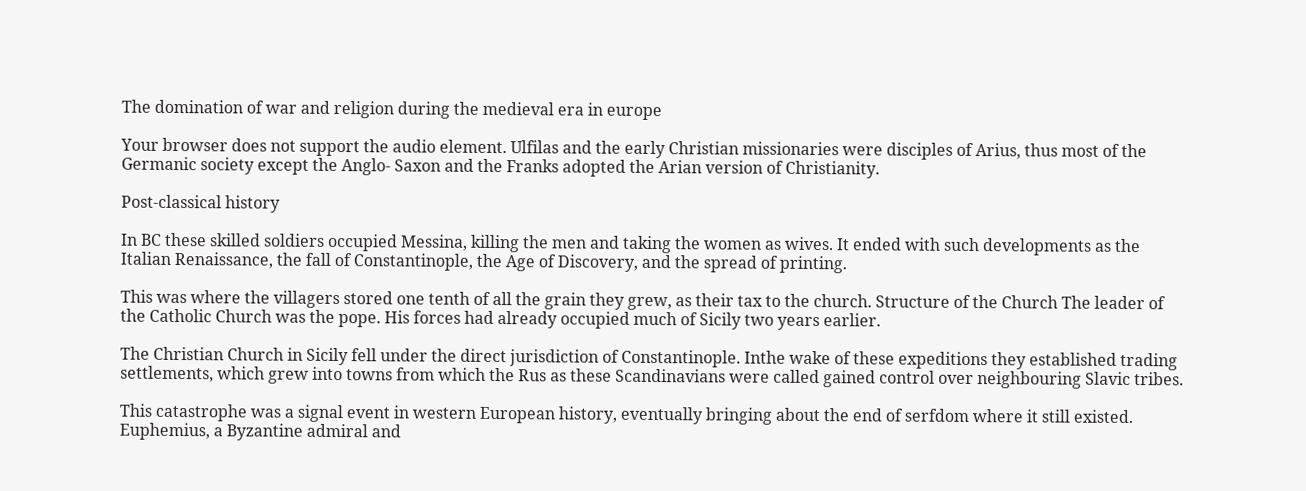The domination of war and religion during the medieval era in europe

Your browser does not support the audio element. Ulfilas and the early Christian missionaries were disciples of Arius, thus most of the Germanic society except the Anglo- Saxon and the Franks adopted the Arian version of Christianity.

Post-classical history

In BC these skilled soldiers occupied Messina, killing the men and taking the women as wives. It ended with such developments as the Italian Renaissance, the fall of Constantinople, the Age of Discovery, and the spread of printing.

This was where the villagers stored one tenth of all the grain they grew, as their tax to the church. Structure of the Church The leader of the Catholic Church was the pope. His forces had already occupied much of Sicily two years earlier.

The Christian Church in Sicily fell under the direct jurisdiction of Constantinople. Inthe wake of these expeditions they established trading settlements, which grew into towns from which the Rus as these Scandinavians were called gained control over neighbouring Slavic tribes.

This catastrophe was a signal event in western European history, eventually bringing about the end of serfdom where it still existed. Euphemius, a Byzantine admiral and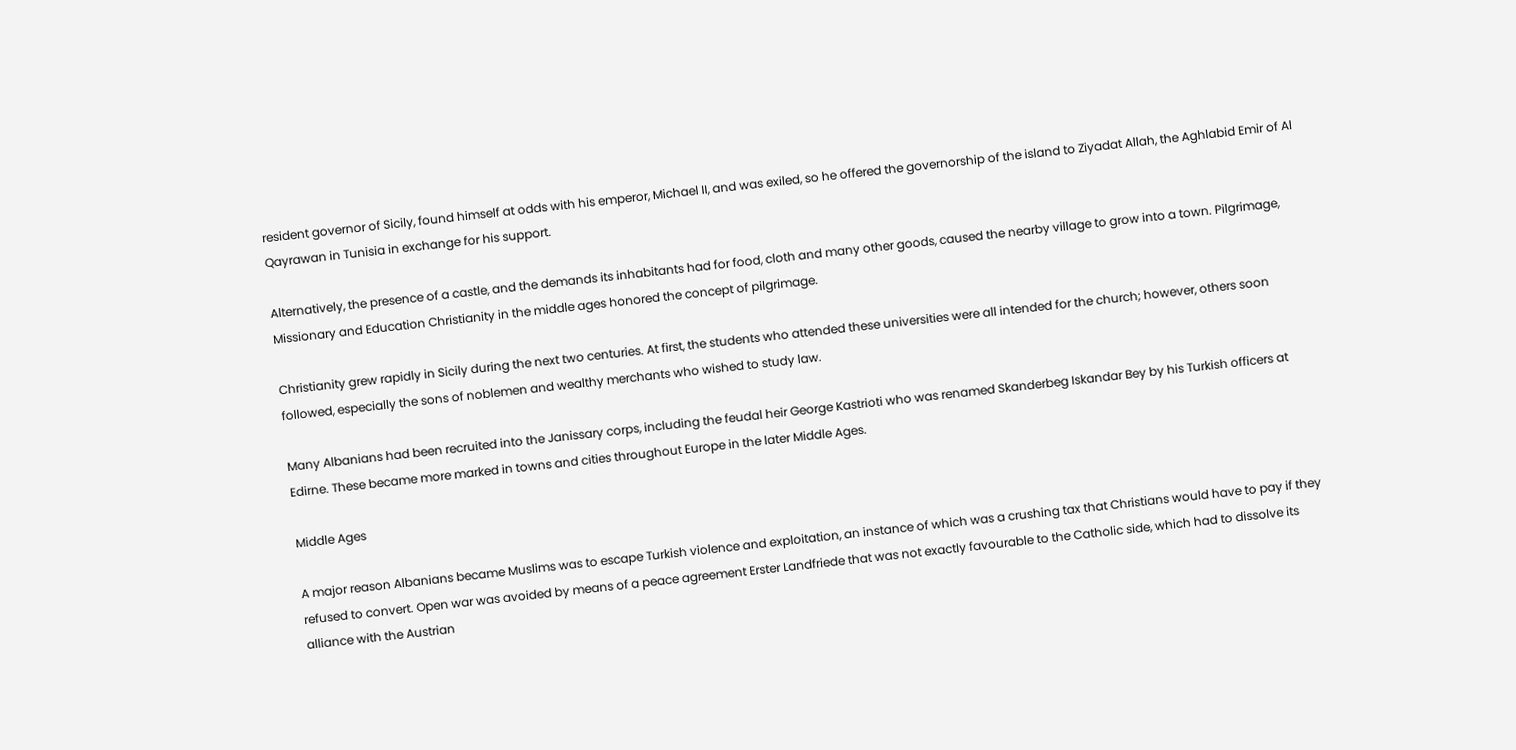resident governor of Sicily, found himself at odds with his emperor, Michael II, and was exiled, so he offered the governorship of the island to Ziyadat Allah, the Aghlabid Emir of Al Qayrawan in Tunisia in exchange for his support.

Alternatively, the presence of a castle, and the demands its inhabitants had for food, cloth and many other goods, caused the nearby village to grow into a town. Pilgrimage, Missionary and Education Christianity in the middle ages honored the concept of pilgrimage.

Christianity grew rapidly in Sicily during the next two centuries. At first, the students who attended these universities were all intended for the church; however, others soon followed, especially the sons of noblemen and wealthy merchants who wished to study law.

Many Albanians had been recruited into the Janissary corps, including the feudal heir George Kastrioti who was renamed Skanderbeg Iskandar Bey by his Turkish officers at Edirne. These became more marked in towns and cities throughout Europe in the later Middle Ages.

Middle Ages

A major reason Albanians became Muslims was to escape Turkish violence and exploitation, an instance of which was a crushing tax that Christians would have to pay if they refused to convert. Open war was avoided by means of a peace agreement Erster Landfriede that was not exactly favourable to the Catholic side, which had to dissolve its alliance with the Austrian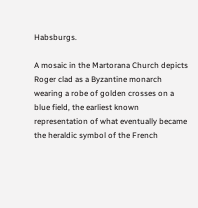Habsburgs.

A mosaic in the Martorana Church depicts Roger clad as a Byzantine monarch wearing a robe of golden crosses on a blue field, the earliest known representation of what eventually became the heraldic symbol of the French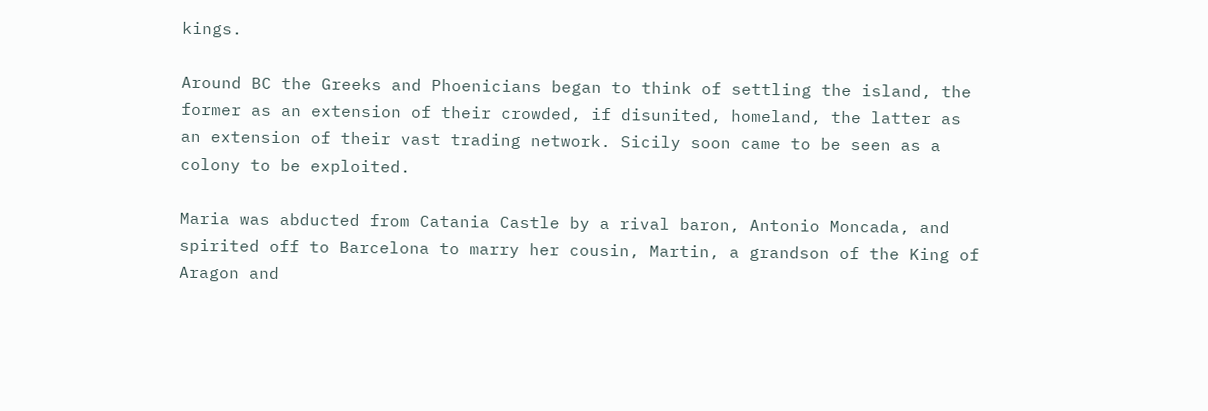kings.

Around BC the Greeks and Phoenicians began to think of settling the island, the former as an extension of their crowded, if disunited, homeland, the latter as an extension of their vast trading network. Sicily soon came to be seen as a colony to be exploited.

Maria was abducted from Catania Castle by a rival baron, Antonio Moncada, and spirited off to Barcelona to marry her cousin, Martin, a grandson of the King of Aragon and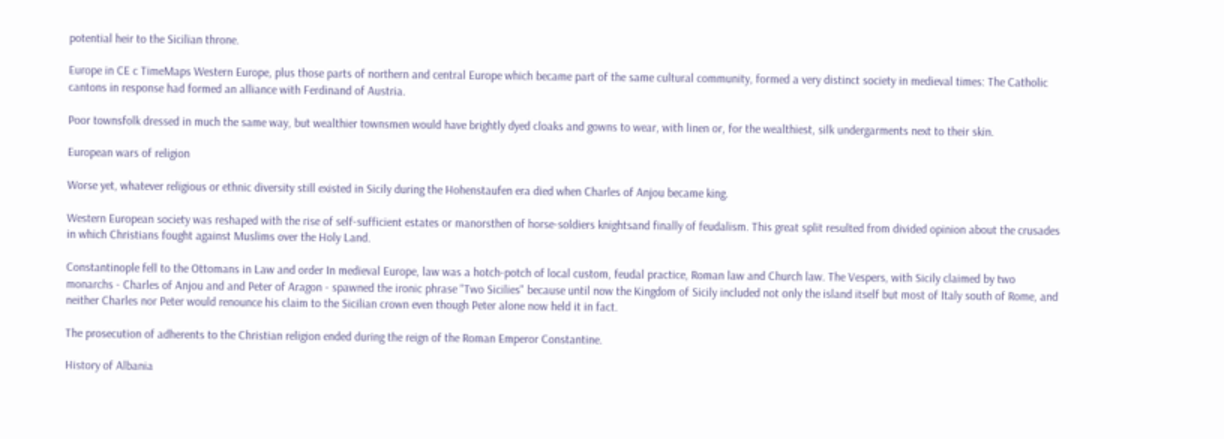potential heir to the Sicilian throne.

Europe in CE c TimeMaps Western Europe, plus those parts of northern and central Europe which became part of the same cultural community, formed a very distinct society in medieval times: The Catholic cantons in response had formed an alliance with Ferdinand of Austria.

Poor townsfolk dressed in much the same way, but wealthier townsmen would have brightly dyed cloaks and gowns to wear, with linen or, for the wealthiest, silk undergarments next to their skin.

European wars of religion

Worse yet, whatever religious or ethnic diversity still existed in Sicily during the Hohenstaufen era died when Charles of Anjou became king.

Western European society was reshaped with the rise of self-sufficient estates or manorsthen of horse-soldiers knightsand finally of feudalism. This great split resulted from divided opinion about the crusades in which Christians fought against Muslims over the Holy Land.

Constantinople fell to the Ottomans in Law and order In medieval Europe, law was a hotch-potch of local custom, feudal practice, Roman law and Church law. The Vespers, with Sicily claimed by two monarchs - Charles of Anjou and and Peter of Aragon - spawned the ironic phrase "Two Sicilies" because until now the Kingdom of Sicily included not only the island itself but most of Italy south of Rome, and neither Charles nor Peter would renounce his claim to the Sicilian crown even though Peter alone now held it in fact.

The prosecution of adherents to the Christian religion ended during the reign of the Roman Emperor Constantine.

History of Albania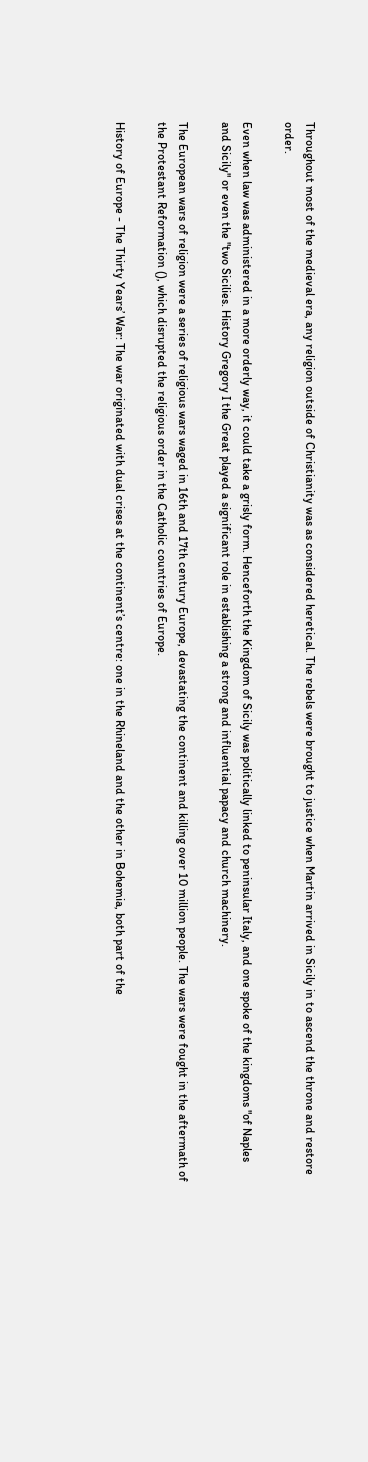Throughout most of the medieval era, any religion outside of Christianity was as considered heretical. The rebels were brought to justice when Martin arrived in Sicily in to ascend the throne and restore order.

Even when law was administered in a more orderly way, it could take a grisly form. Henceforth the Kingdom of Sicily was politically linked to peninsular Italy, and one spoke of the kingdoms "of Naples and Sicily" or even the "two Sicilies. History Gregory I the Great played a significant role in establishing a strong and influential papacy and church machinery.

The European wars of religion were a series of religious wars waged in 16th and 17th century Europe, devastating the continent and killing over 10 million people. The wars were fought in the aftermath of the Protestant Reformation (), which disrupted the religious order in the Catholic countries of Europe.

History of Europe - The Thirty Years’ War: The war originated with dual crises at the continent’s centre: one in the Rhineland and the other in Bohemia, both part of the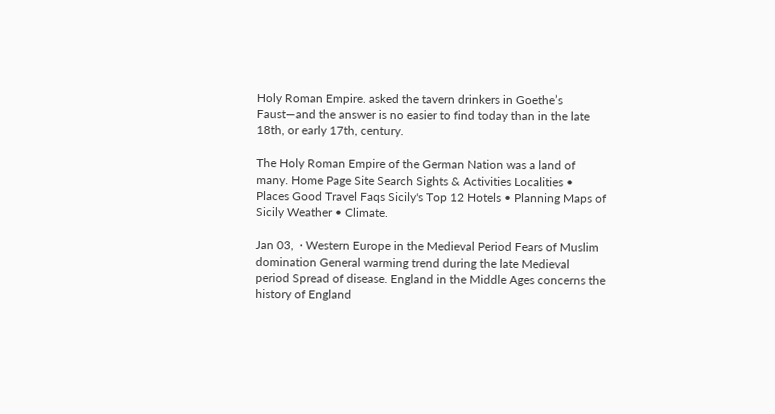Holy Roman Empire. asked the tavern drinkers in Goethe’s Faust—and the answer is no easier to find today than in the late 18th, or early 17th, century.

The Holy Roman Empire of the German Nation was a land of many. Home Page Site Search Sights & Activities Localities • Places Good Travel Faqs Sicily's Top 12 Hotels • Planning Maps of Sicily Weather • Climate.

Jan 03,  · Western Europe in the Medieval Period Fears of Muslim domination General warming trend during the late Medieval period Spread of disease. England in the Middle Ages concerns the history of England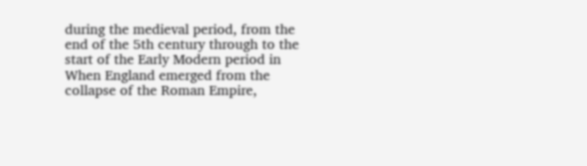during the medieval period, from the end of the 5th century through to the start of the Early Modern period in When England emerged from the collapse of the Roman Empire,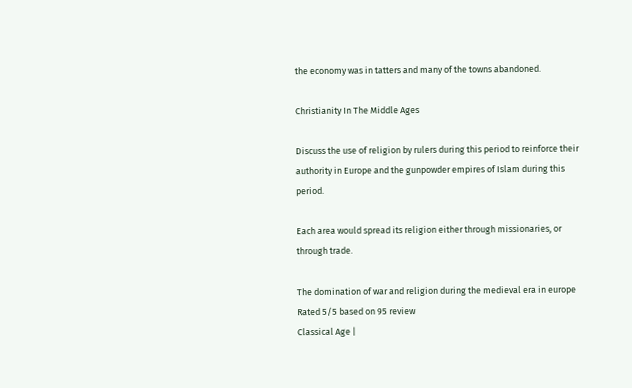the economy was in tatters and many of the towns abandoned.

Christianity In The Middle Ages

Discuss the use of religion by rulers during this period to reinforce their authority in Europe and the gunpowder empires of Islam during this period.

Each area would spread its religion either through missionaries, or through trade.

The domination of war and religion during the medieval era in europe
Rated 5/5 based on 95 review
Classical Age |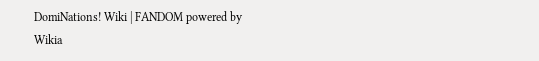DomiNations! Wiki | FANDOM powered by Wikia